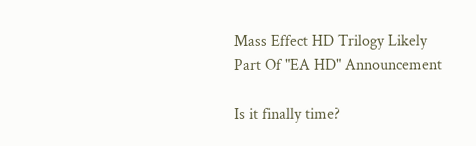Mass Effect HD Trilogy Likely Part Of "EA HD" Announcement

Is it finally time?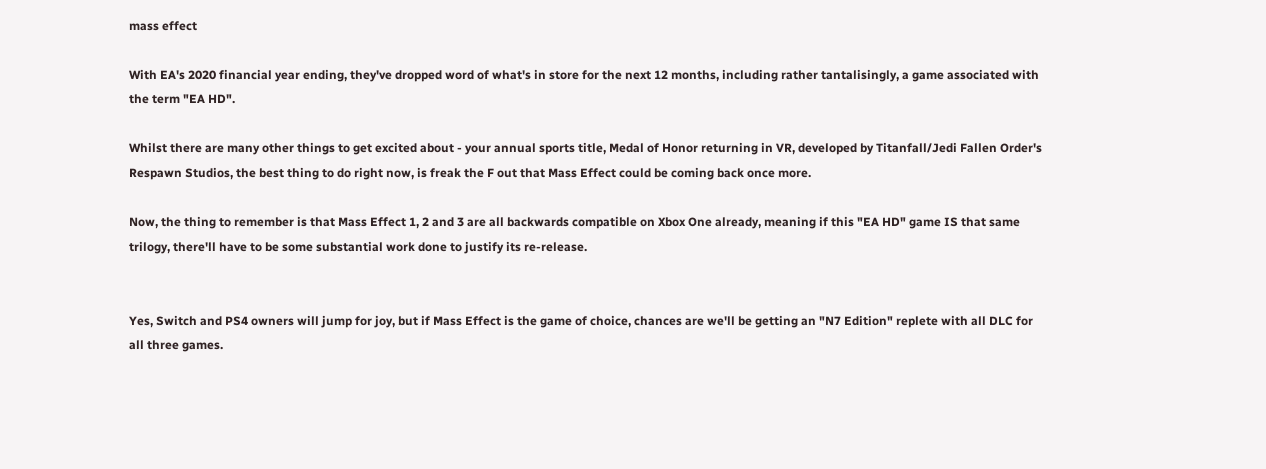mass effect

With EA's 2020 financial year ending, they've dropped word of what's in store for the next 12 months, including rather tantalisingly, a game associated with the term "EA HD".

Whilst there are many other things to get excited about - your annual sports title, Medal of Honor returning in VR, developed by Titanfall/Jedi Fallen Order's Respawn Studios, the best thing to do right now, is freak the F out that Mass Effect could be coming back once more.

Now, the thing to remember is that Mass Effect 1, 2 and 3 are all backwards compatible on Xbox One already, meaning if this "EA HD" game IS that same trilogy, there'll have to be some substantial work done to justify its re-release.


Yes, Switch and PS4 owners will jump for joy, but if Mass Effect is the game of choice, chances are we'll be getting an "N7 Edition" replete with all DLC for all three games.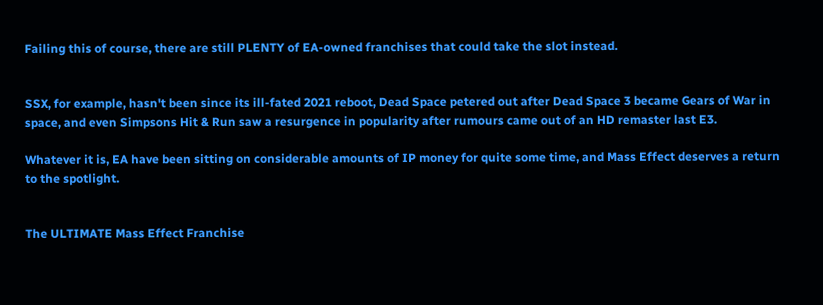Failing this of course, there are still PLENTY of EA-owned franchises that could take the slot instead.


SSX, for example, hasn't been since its ill-fated 2021 reboot, Dead Space petered out after Dead Space 3 became Gears of War in space, and even Simpsons Hit & Run saw a resurgence in popularity after rumours came out of an HD remaster last E3.

Whatever it is, EA have been sitting on considerable amounts of IP money for quite some time, and Mass Effect deserves a return to the spotlight.


The ULTIMATE Mass Effect Franchise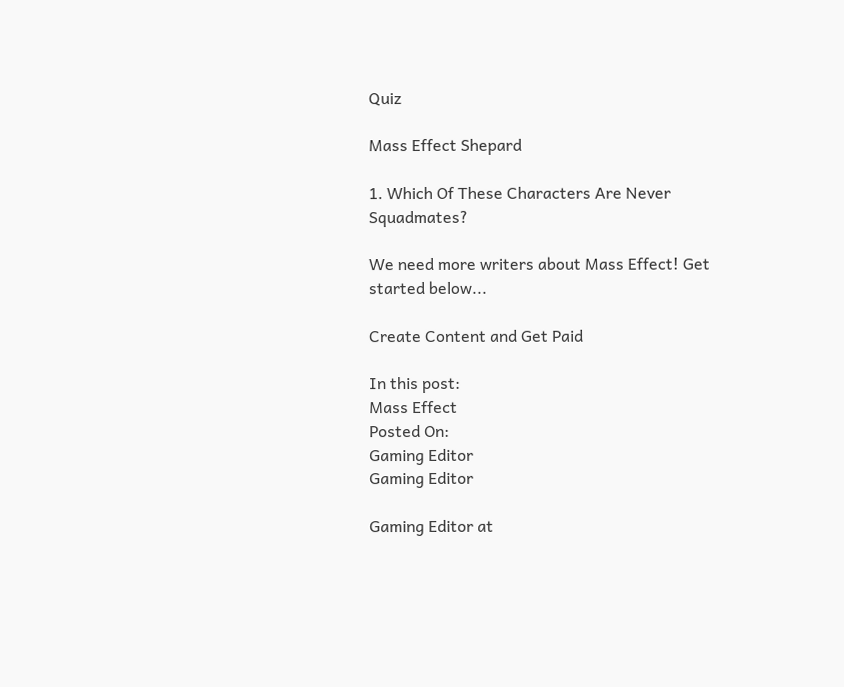Quiz

Mass Effect Shepard

1. Which Of These Characters Are Never Squadmates?

We need more writers about Mass Effect! Get started below...

Create Content and Get Paid

In this post:
Mass Effect
Posted On:
Gaming Editor
Gaming Editor

Gaming Editor at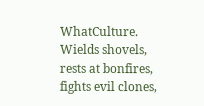WhatCulture. Wields shovels, rests at bonfires, fights evil clones,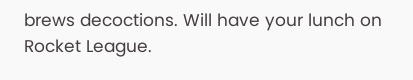brews decoctions. Will have your lunch on Rocket League.